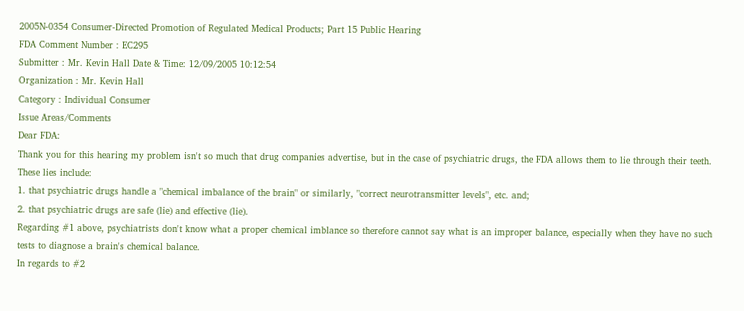2005N-0354 Consumer-Directed Promotion of Regulated Medical Products; Part 15 Public Hearing
FDA Comment Number : EC295
Submitter : Mr. Kevin Hall Date & Time: 12/09/2005 10:12:54
Organization : Mr. Kevin Hall
Category : Individual Consumer
Issue Areas/Comments
Dear FDA:
Thank you for this hearing my problem isn't so much that drug companies advertise, but in the case of psychiatric drugs, the FDA allows them to lie through their teeth.
These lies include:
1. that psychiatric drugs handle a "chemical imbalance of the brain" or similarly, "correct neurotransmitter levels", etc. and;
2. that psychiatric drugs are safe (lie) and effective (lie).
Regarding #1 above, psychiatrists don't know what a proper chemical imblance so therefore cannot say what is an improper balance, especially when they have no such tests to diagnose a brain's chemical balance.
In regards to #2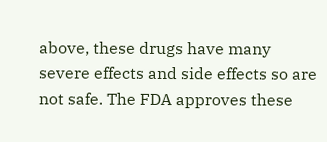above, these drugs have many severe effects and side effects so are not safe. The FDA approves these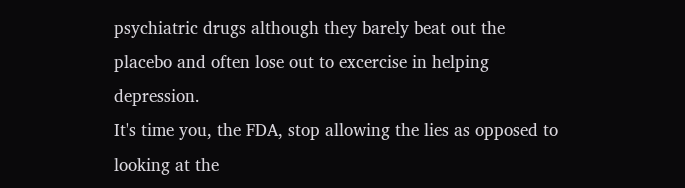psychiatric drugs although they barely beat out the placebo and often lose out to excercise in helping depression.
It's time you, the FDA, stop allowing the lies as opposed to looking at the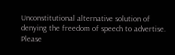Unconstitutional alternative solution of denying the freedom of speech to advertise.
Please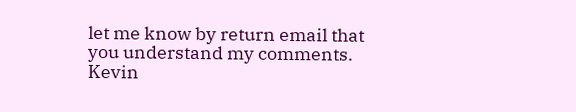let me know by return email that you understand my comments.
Kevin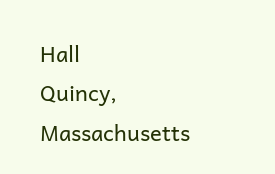Hall
Quincy, Massachusetts